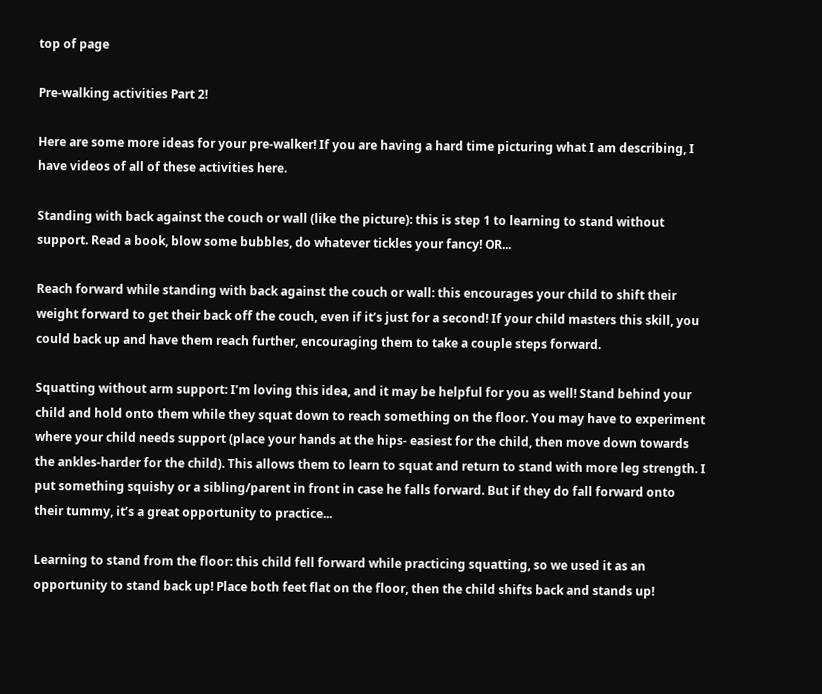top of page

Pre-walking activities Part 2!

Here are some more ideas for your pre-walker! If you are having a hard time picturing what I am describing, I have videos of all of these activities here.

Standing with back against the couch or wall (like the picture): this is step 1 to learning to stand without support. Read a book, blow some bubbles, do whatever tickles your fancy! OR...

Reach forward while standing with back against the couch or wall: this encourages your child to shift their weight forward to get their back off the couch, even if it’s just for a second! If your child masters this skill, you could back up and have them reach further, encouraging them to take a couple steps forward.

Squatting without arm support: I’m loving this idea, and it may be helpful for you as well! Stand behind your child and hold onto them while they squat down to reach something on the floor. You may have to experiment where your child needs support (place your hands at the hips- easiest for the child, then move down towards the ankles-harder for the child). This allows them to learn to squat and return to stand with more leg strength. I put something squishy or a sibling/parent in front in case he falls forward. But if they do fall forward onto their tummy, it’s a great opportunity to practice...

Learning to stand from the floor: this child fell forward while practicing squatting, so we used it as an opportunity to stand back up! Place both feet flat on the floor, then the child shifts back and stands up!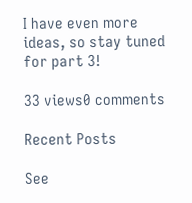I have even more ideas, so stay tuned for part 3!

33 views0 comments

Recent Posts

See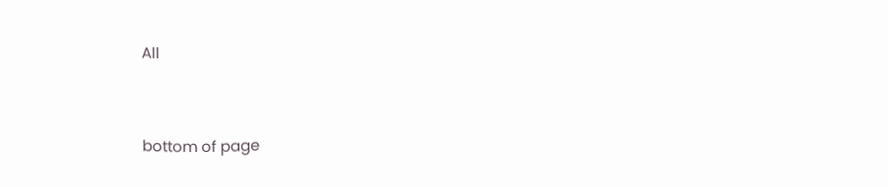All


bottom of page